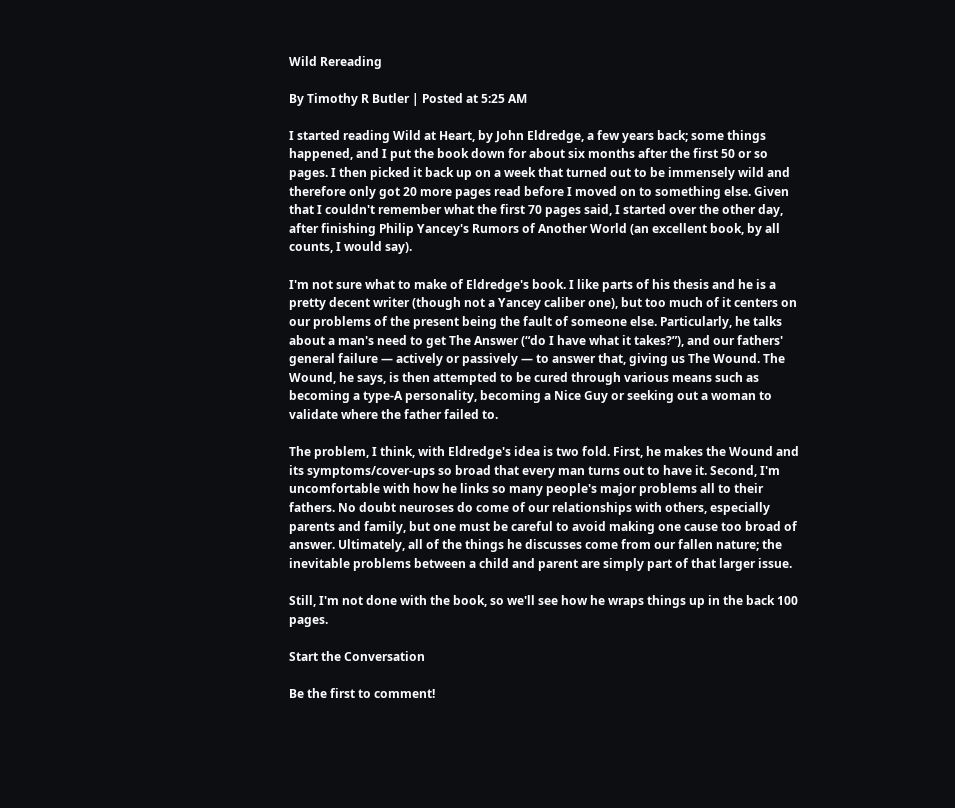Wild Rereading

By Timothy R Butler | Posted at 5:25 AM

I started reading Wild at Heart, by John Eldredge, a few years back; some things happened, and I put the book down for about six months after the first 50 or so pages. I then picked it back up on a week that turned out to be immensely wild and therefore only got 20 more pages read before I moved on to something else. Given that I couldn't remember what the first 70 pages said, I started over the other day, after finishing Philip Yancey's Rumors of Another World (an excellent book, by all counts, I would say).

I'm not sure what to make of Eldredge's book. I like parts of his thesis and he is a pretty decent writer (though not a Yancey caliber one), but too much of it centers on our problems of the present being the fault of someone else. Particularly, he talks about a man's need to get The Answer (“do I have what it takes?”), and our fathers' general failure — actively or passively — to answer that, giving us The Wound. The Wound, he says, is then attempted to be cured through various means such as becoming a type-A personality, becoming a Nice Guy or seeking out a woman to validate where the father failed to.

The problem, I think, with Eldredge's idea is two fold. First, he makes the Wound and its symptoms/cover-ups so broad that every man turns out to have it. Second, I'm uncomfortable with how he links so many people's major problems all to their fathers. No doubt neuroses do come of our relationships with others, especially parents and family, but one must be careful to avoid making one cause too broad of answer. Ultimately, all of the things he discusses come from our fallen nature; the inevitable problems between a child and parent are simply part of that larger issue.

Still, I'm not done with the book, so we'll see how he wraps things up in the back 100 pages.

Start the Conversation

Be the first to comment!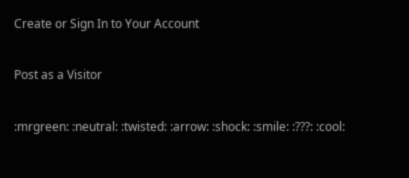Create or Sign In to Your Account

Post as a Visitor

:mrgreen: :neutral: :twisted: :arrow: :shock: :smile: :???: :cool: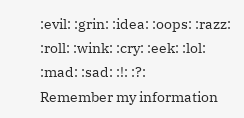:evil: :grin: :idea: :oops: :razz: :roll: :wink: :cry: :eek: :lol: :mad: :sad: :!: :?:
Remember my information